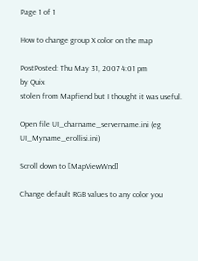Page 1 of 1

How to change group X color on the map

PostPosted: Thu May 31, 2007 4:01 pm
by Quix
stolen from Mapfiend but I thought it was useful.

Open file UI_charname_servername.ini (eg UI_Myname_erollisi.ini)

Scroll down to [MapViewWnd]

Change default RGB values to any color you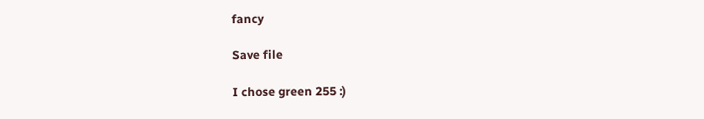fancy

Save file

I chose green 255 :)